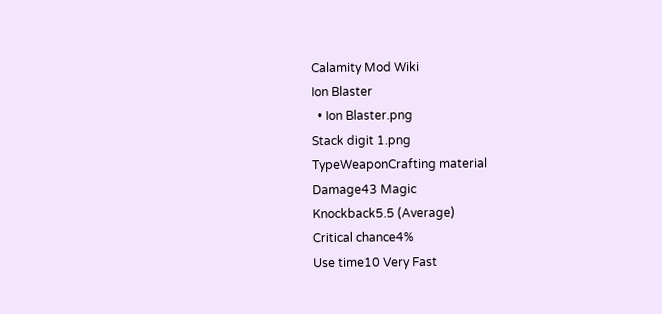Calamity Mod Wiki
Ion Blaster
  • Ion Blaster.png
Stack digit 1.png
TypeWeaponCrafting material
Damage43 Magic
Knockback5.5 (Average)
Critical chance4%
Use time10 Very Fast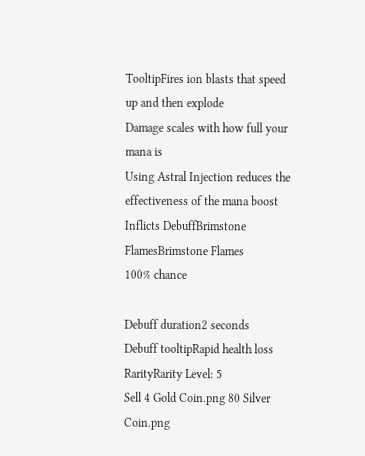TooltipFires ion blasts that speed up and then explode
Damage scales with how full your mana is
Using Astral Injection reduces the effectiveness of the mana boost
Inflicts DebuffBrimstone FlamesBrimstone Flames
100% chance

Debuff duration2 seconds
Debuff tooltipRapid health loss
RarityRarity Level: 5
Sell 4 Gold Coin.png 80 Silver Coin.png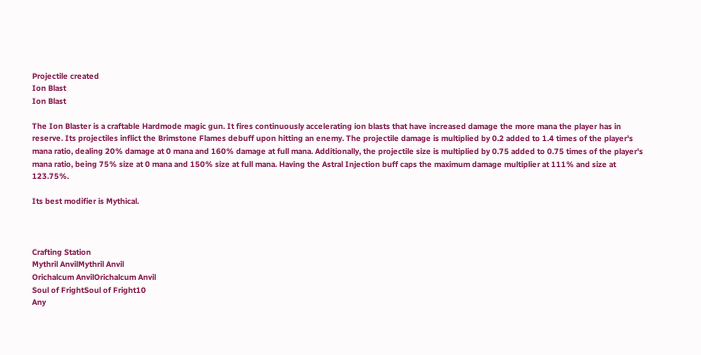Projectile created
Ion Blast
Ion Blast

The Ion Blaster is a craftable Hardmode magic gun. It fires continuously accelerating ion blasts that have increased damage the more mana the player has in reserve. Its projectiles inflict the Brimstone Flames debuff upon hitting an enemy. The projectile damage is multiplied by 0.2 added to 1.4 times of the player's mana ratio, dealing 20% damage at 0 mana and 160% damage at full mana. Additionally, the projectile size is multiplied by 0.75 added to 0.75 times of the player's mana ratio, being 75% size at 0 mana and 150% size at full mana. Having the Astral Injection buff caps the maximum damage multiplier at 111% and size at 123.75%.

Its best modifier is Mythical.



Crafting Station
Mythril AnvilMythril Anvil
Orichalcum AnvilOrichalcum Anvil
Soul of FrightSoul of Fright10
Any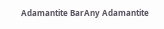Adamantite BarAny Adamantite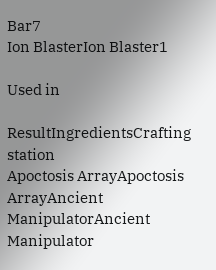Bar7
Ion BlasterIon Blaster1

Used in

ResultIngredientsCrafting station
Apoctosis ArrayApoctosis ArrayAncient ManipulatorAncient Manipulator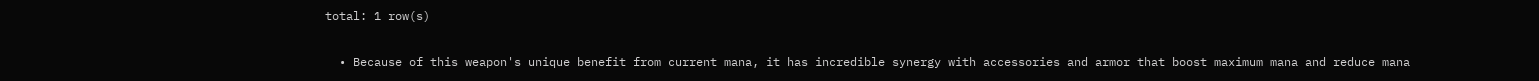total: 1 row(s)


  • Because of this weapon's unique benefit from current mana, it has incredible synergy with accessories and armor that boost maximum mana and reduce mana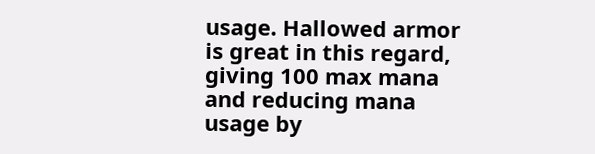usage. Hallowed armor is great in this regard, giving 100 max mana and reducing mana usage by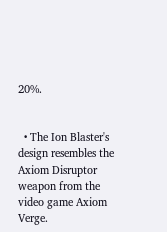20%.


  • The Ion Blaster's design resembles the Axiom Disruptor weapon from the video game Axiom Verge.